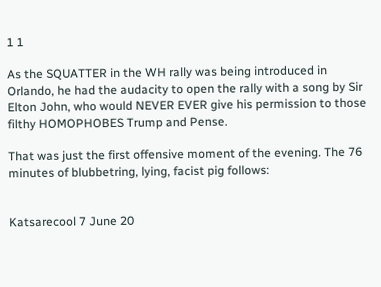1 1

As the SQUATTER in the WH rally was being introduced in Orlando, he had the audacity to open the rally with a song by Sir Elton John, who would NEVER EVER give his permission to those filthy HOMOPHOBES Trump and Pense.

That was just the first offensive moment of the evening. The 76 minutes of blubbetring, lying, facist pig follows:


Katsarecool 7 June 20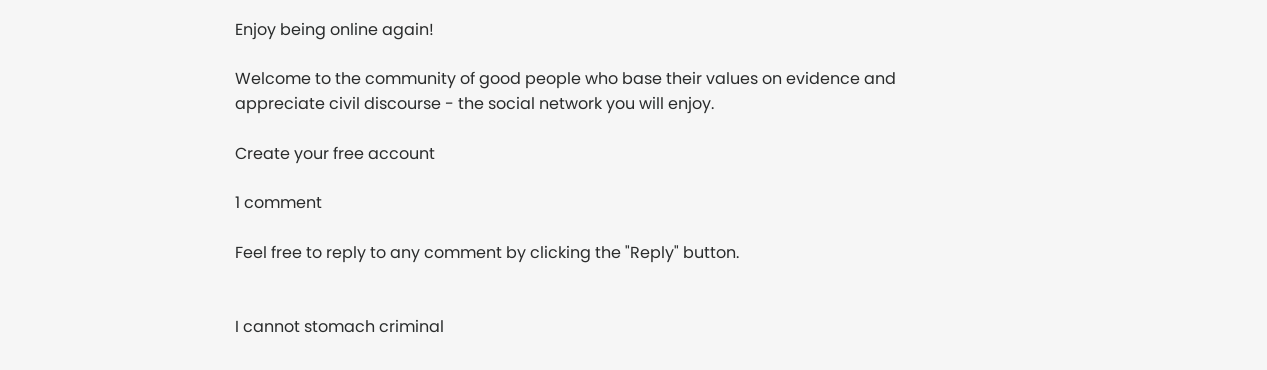Enjoy being online again!

Welcome to the community of good people who base their values on evidence and appreciate civil discourse - the social network you will enjoy.

Create your free account

1 comment

Feel free to reply to any comment by clicking the "Reply" button.


I cannot stomach criminal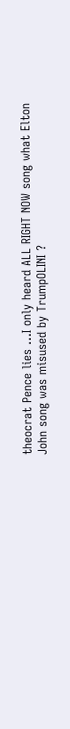theocrat Pence lies ...I only heard ALL RIGHT NOW song what Elton John song was misused by TrumpOLINI ?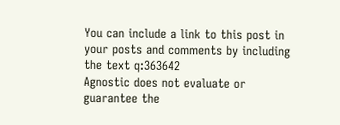You can include a link to this post in your posts and comments by including the text q:363642
Agnostic does not evaluate or guarantee the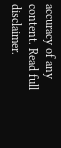accuracy of any content. Read full disclaimer.